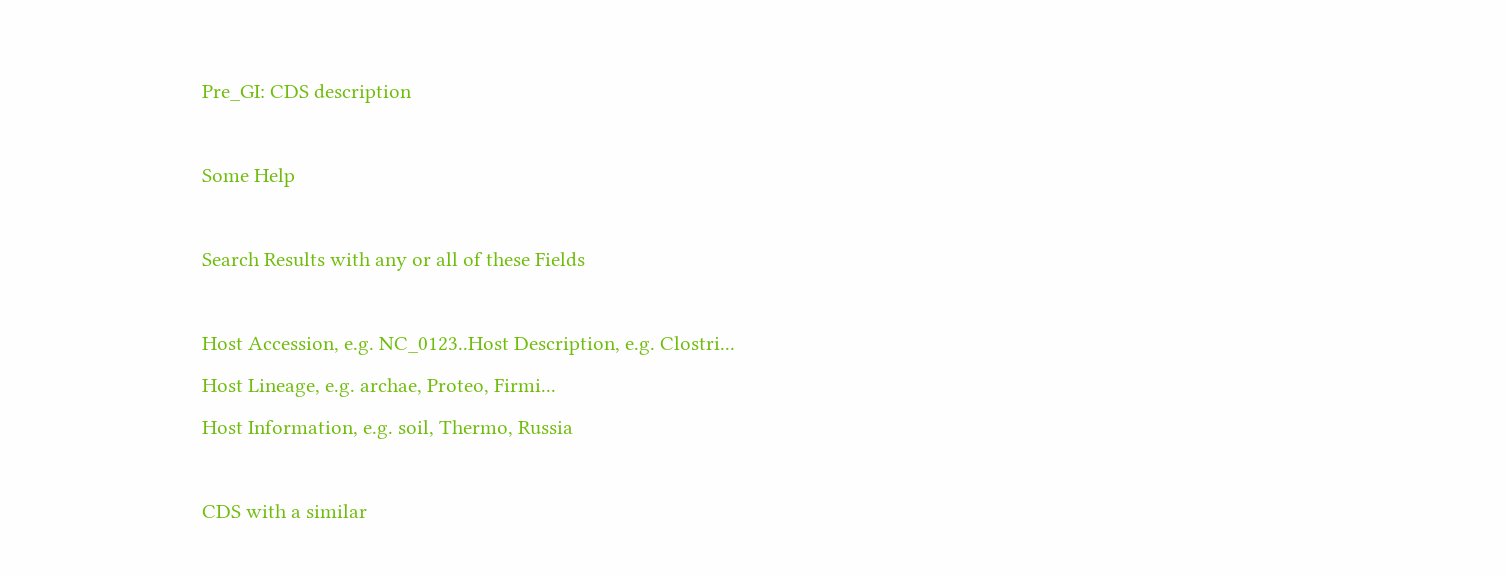Pre_GI: CDS description

Some Help

Search Results with any or all of these Fields

Host Accession, e.g. NC_0123..Host Description, e.g. Clostri...
Host Lineage, e.g. archae, Proteo, Firmi...
Host Information, e.g. soil, Thermo, Russia

CDS with a similar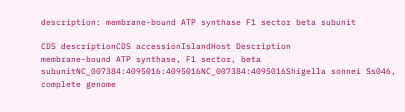description: membrane-bound ATP synthase F1 sector beta subunit

CDS descriptionCDS accessionIslandHost Description
membrane-bound ATP synthase, F1 sector, beta subunitNC_007384:4095016:4095016NC_007384:4095016Shigella sonnei Ss046, complete genome